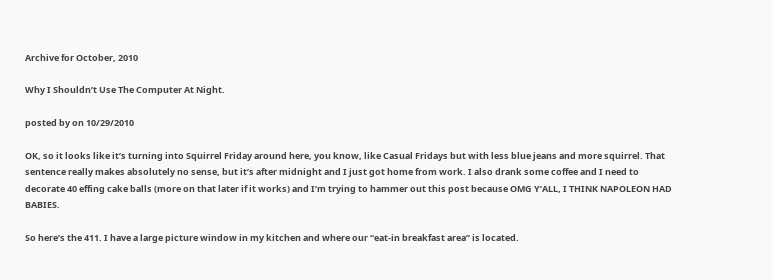Archive for October, 2010

Why I Shouldn’t Use The Computer At Night.

posted by on 10/29/2010

OK, so it looks like it’s turning into Squirrel Friday around here, you know, like Casual Fridays but with less blue jeans and more squirrel. That sentence really makes absolutely no sense, but it’s after midnight and I just got home from work. I also drank some coffee and I need to decorate 40 effing cake balls (more on that later if it works) and I’m trying to hammer out this post because OMG Y’ALL, I THINK NAPOLEON HAD BABIES.

So here’s the 411. I have a large picture window in my kitchen and where our “eat-in breakfast area” is located.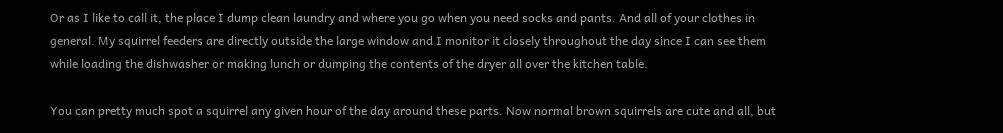Or as I like to call it, the place I dump clean laundry and where you go when you need socks and pants. And all of your clothes in general. My squirrel feeders are directly outside the large window and I monitor it closely throughout the day since I can see them while loading the dishwasher or making lunch or dumping the contents of the dryer all over the kitchen table.

You can pretty much spot a squirrel any given hour of the day around these parts. Now normal brown squirrels are cute and all, but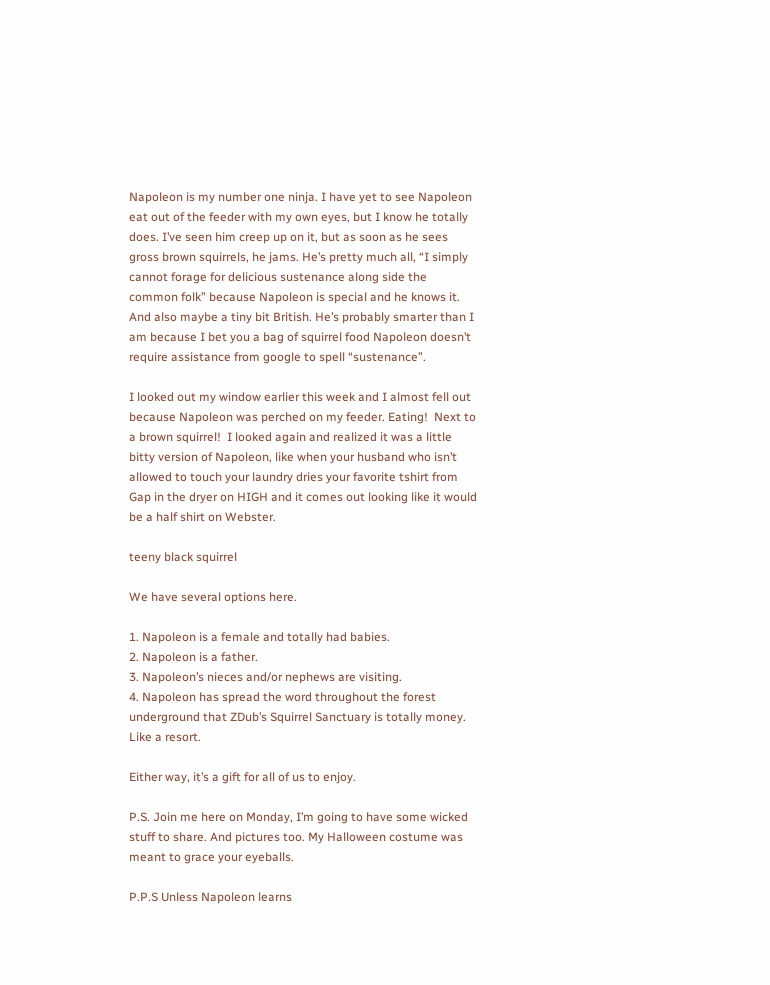Napoleon is my number one ninja. I have yet to see Napoleon eat out of the feeder with my own eyes, but I know he totally does. I’ve seen him creep up on it, but as soon as he sees gross brown squirrels, he jams. He’s pretty much all, “I simply cannot forage for delicious sustenance along side the common folk” because Napoleon is special and he knows it. And also maybe a tiny bit British. He’s probably smarter than I am because I bet you a bag of squirrel food Napoleon doesn’t require assistance from google to spell “sustenance”.

I looked out my window earlier this week and I almost fell out because Napoleon was perched on my feeder. Eating!  Next to a brown squirrel!  I looked again and realized it was a little bitty version of Napoleon, like when your husband who isn’t allowed to touch your laundry dries your favorite tshirt from Gap in the dryer on HIGH and it comes out looking like it would be a half shirt on Webster.

teeny black squirrel

We have several options here.

1. Napoleon is a female and totally had babies.
2. Napoleon is a father.
3. Napoleon’s nieces and/or nephews are visiting.
4. Napoleon has spread the word throughout the forest underground that ZDub’s Squirrel Sanctuary is totally money. Like a resort.

Either way, it’s a gift for all of us to enjoy.

P.S. Join me here on Monday, I’m going to have some wicked stuff to share. And pictures too. My Halloween costume was meant to grace your eyeballs.

P.P.S Unless Napoleon learns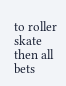to roller skate then all bets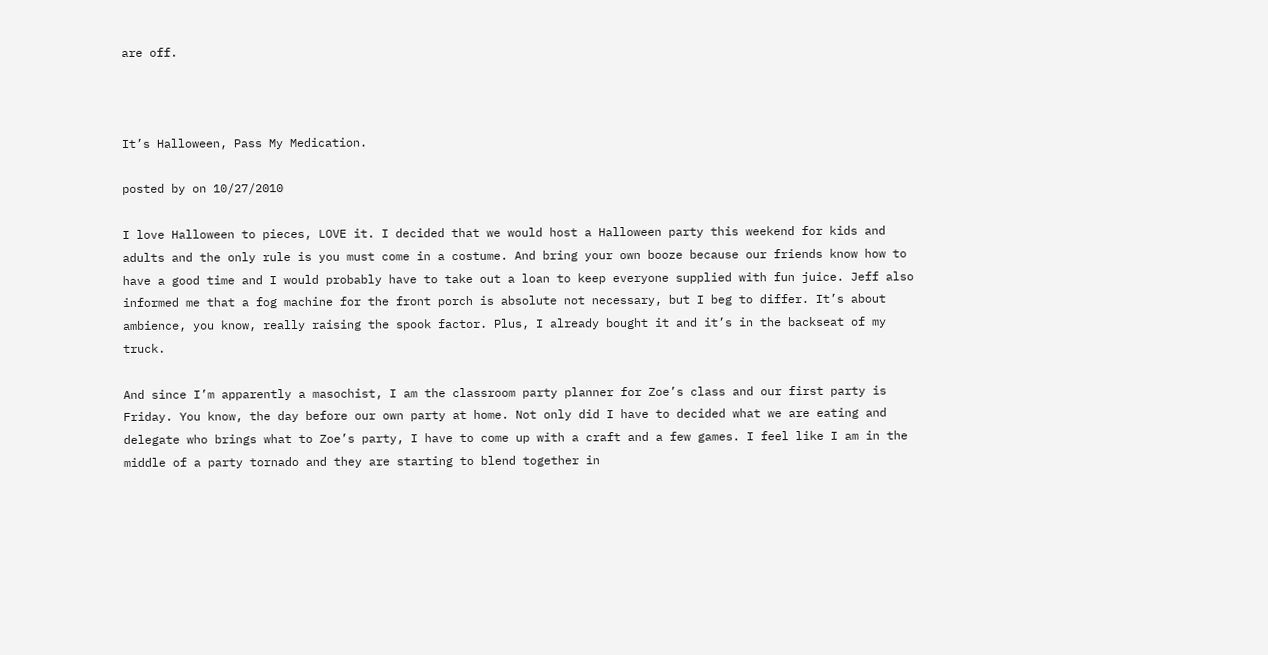are off.



It’s Halloween, Pass My Medication.

posted by on 10/27/2010

I love Halloween to pieces, LOVE it. I decided that we would host a Halloween party this weekend for kids and adults and the only rule is you must come in a costume. And bring your own booze because our friends know how to have a good time and I would probably have to take out a loan to keep everyone supplied with fun juice. Jeff also informed me that a fog machine for the front porch is absolute not necessary, but I beg to differ. It’s about ambience, you know, really raising the spook factor. Plus, I already bought it and it’s in the backseat of my truck.

And since I’m apparently a masochist, I am the classroom party planner for Zoe’s class and our first party is Friday. You know, the day before our own party at home. Not only did I have to decided what we are eating and delegate who brings what to Zoe’s party, I have to come up with a craft and a few games. I feel like I am in the middle of a party tornado and they are starting to blend together in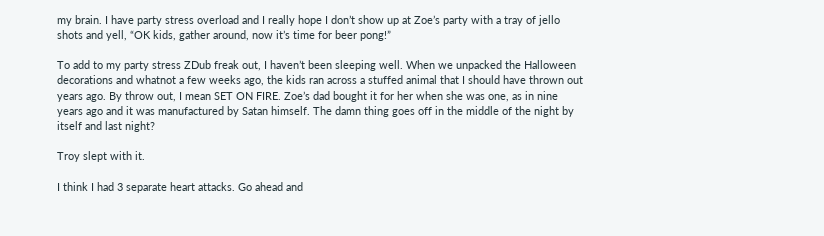my brain. I have party stress overload and I really hope I don’t show up at Zoe’s party with a tray of jello shots and yell, “OK kids, gather around, now it’s time for beer pong!”

To add to my party stress ZDub freak out, I haven’t been sleeping well. When we unpacked the Halloween decorations and whatnot a few weeks ago, the kids ran across a stuffed animal that I should have thrown out years ago. By throw out, I mean SET ON FIRE. Zoe’s dad bought it for her when she was one, as in nine years ago and it was manufactured by Satan himself. The damn thing goes off in the middle of the night by itself and last night?

Troy slept with it.

I think I had 3 separate heart attacks. Go ahead and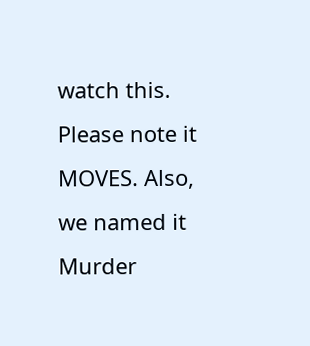watch this. Please note it MOVES. Also, we named it Murder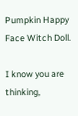Pumpkin Happy Face Witch Doll.

I know you are thinking,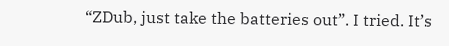“ZDub, just take the batteries out”. I tried. It’s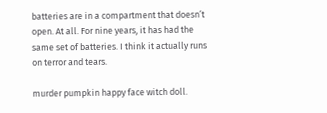batteries are in a compartment that doesn’t open. At all. For nine years, it has had the same set of batteries. I think it actually runs on terror and tears.

murder pumpkin happy face witch doll.